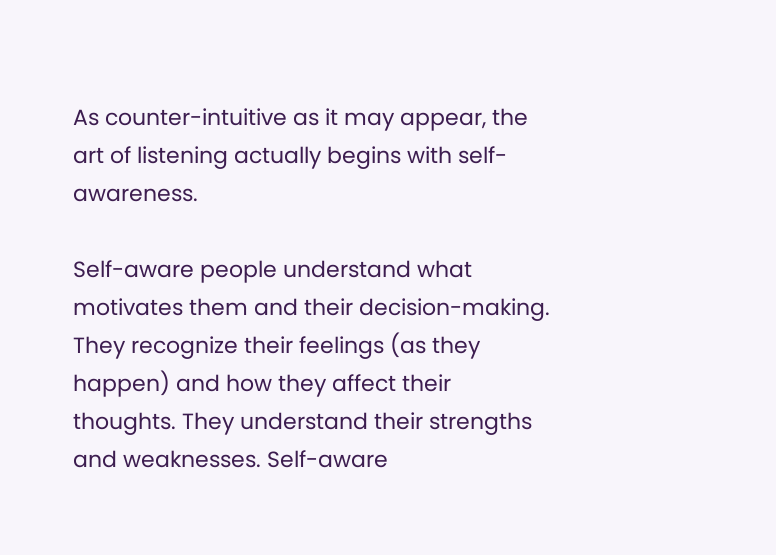As counter-intuitive as it may appear, the art of listening actually begins with self-awareness.

Self-aware people understand what motivates them and their decision-making. They recognize their feelings (as they happen) and how they affect their thoughts. They understand their strengths and weaknesses. Self-aware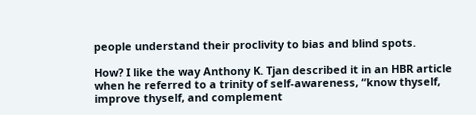people understand their proclivity to bias and blind spots.

How? I like the way Anthony K. Tjan described it in an HBR article when he referred to a trinity of self-awareness, “know thyself, improve thyself, and complement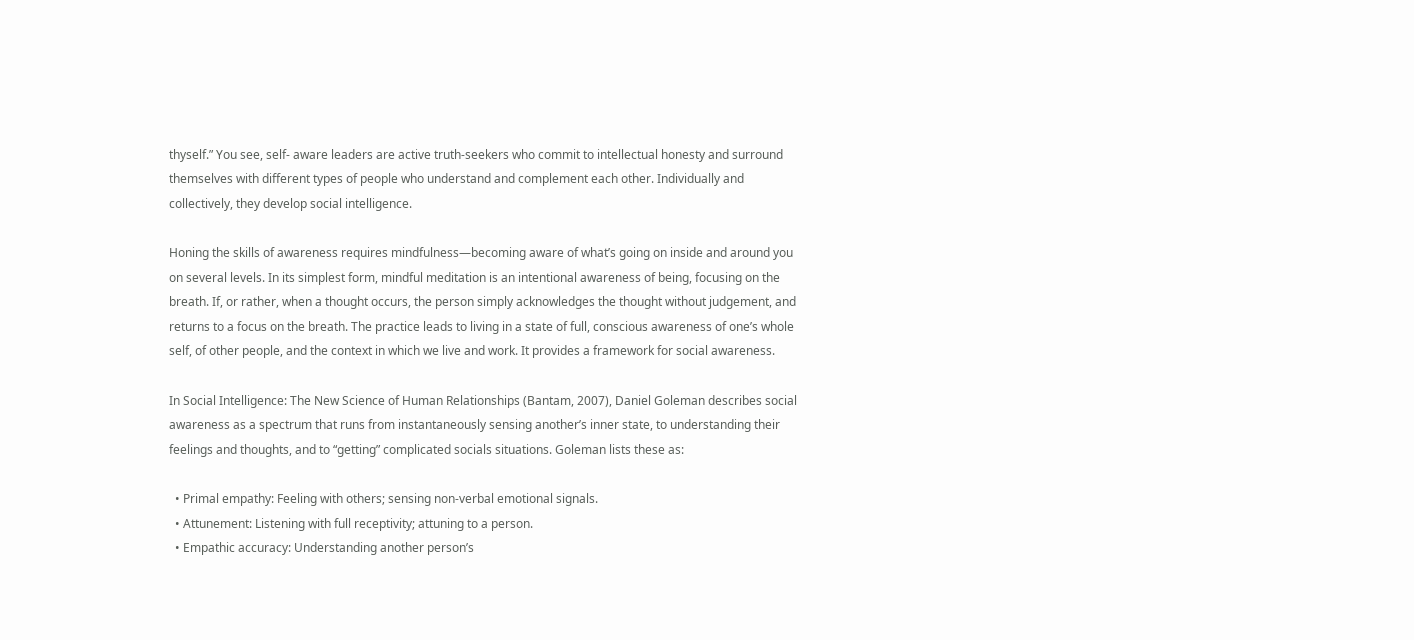thyself.” You see, self- aware leaders are active truth-seekers who commit to intellectual honesty and surround themselves with different types of people who understand and complement each other. Individually and collectively, they develop social intelligence.

Honing the skills of awareness requires mindfulness—becoming aware of what’s going on inside and around you on several levels. In its simplest form, mindful meditation is an intentional awareness of being, focusing on the breath. If, or rather, when a thought occurs, the person simply acknowledges the thought without judgement, and returns to a focus on the breath. The practice leads to living in a state of full, conscious awareness of one’s whole self, of other people, and the context in which we live and work. It provides a framework for social awareness.

In Social Intelligence: The New Science of Human Relationships (Bantam, 2007), Daniel Goleman describes social awareness as a spectrum that runs from instantaneously sensing another’s inner state, to understanding their feelings and thoughts, and to “getting” complicated socials situations. Goleman lists these as:

  • Primal empathy: Feeling with others; sensing non-verbal emotional signals.
  • Attunement: Listening with full receptivity; attuning to a person.
  • Empathic accuracy: Understanding another person’s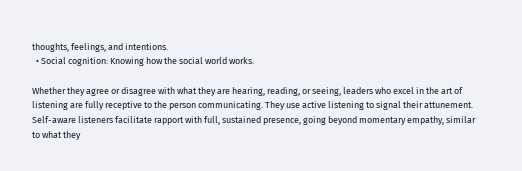thoughts, feelings, and intentions.
  • Social cognition: Knowing how the social world works.

Whether they agree or disagree with what they are hearing, reading, or seeing, leaders who excel in the art of listening are fully receptive to the person communicating. They use active listening to signal their attunement. Self-aware listeners facilitate rapport with full, sustained presence, going beyond momentary empathy, similar to what they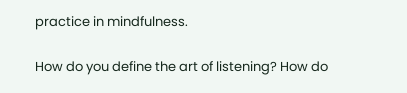practice in mindfulness.

How do you define the art of listening? How do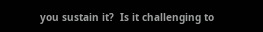you sustain it?  Is it challenging to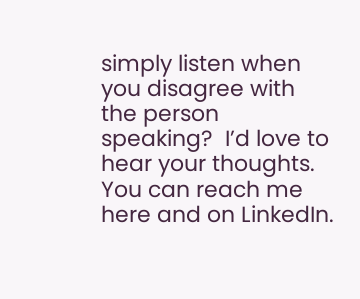simply listen when you disagree with the person speaking?  I’d love to hear your thoughts. You can reach me here and on LinkedIn.